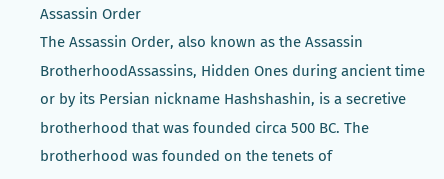Assassin Order
The Assassin Order, also known as the Assassin BrotherhoodAssassins, Hidden Ones during ancient time or by its Persian nickname Hashshashin, is a secretive brotherhood that was founded circa 500 BC. The brotherhood was founded on the tenets of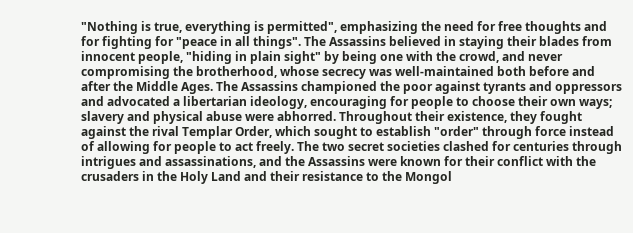"Nothing is true, everything is permitted", emphasizing the need for free thoughts and for fighting for "peace in all things". The Assassins believed in staying their blades from innocent people, "hiding in plain sight" by being one with the crowd, and never compromising the brotherhood, whose secrecy was well-maintained both before and after the Middle Ages. The Assassins championed the poor against tyrants and oppressors and advocated a libertarian ideology, encouraging for people to choose their own ways; slavery and physical abuse were abhorred. Throughout their existence, they fought against the rival Templar Order, which sought to establish "order" through force instead of allowing for people to act freely. The two secret societies clashed for centuries through intrigues and assassinations, and the Assassins were known for their conflict with the crusaders in the Holy Land and their resistance to the Mongol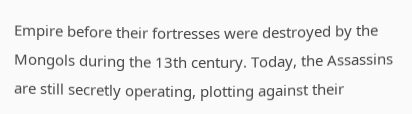Empire before their fortresses were destroyed by the Mongols during the 13th century. Today, the Assassins are still secretly operating, plotting against their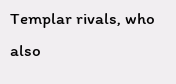Templar rivals, who also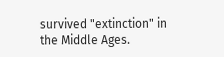survived "extinction" in the Middle Ages.